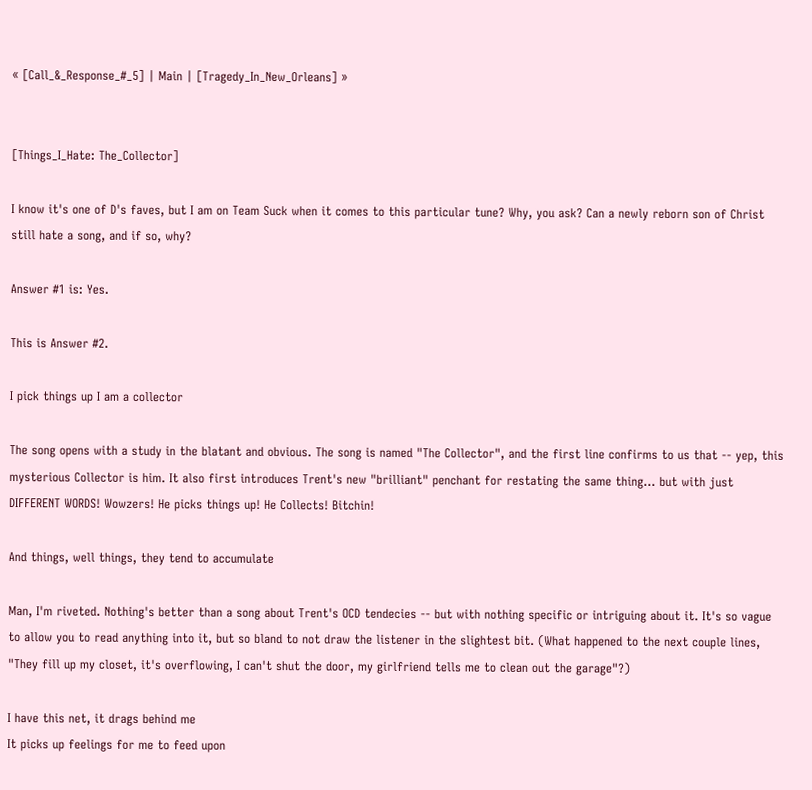« [Call_&_Response_#_5] | Main | [Tragedy_In_New_Orleans] »


[Things_I_Hate: The_Collector]

I know it's one of D's faves, but I am on Team Suck when it comes to this particular tune? Why, you ask? Can a newly reborn son of Christ still hate a song, and if so, why?

Answer #1 is: Yes.

This is Answer #2.

I pick things up I am a collector

The song opens with a study in the blatant and obvious. The song is named "The Collector", and the first line confirms to us that -- yep, this mysterious Collector is him. It also first introduces Trent's new "brilliant" penchant for restating the same thing... but with just DIFFERENT WORDS! Wowzers! He picks things up! He Collects! Bitchin!

And things, well things, they tend to accumulate

Man, I'm riveted. Nothing's better than a song about Trent's OCD tendecies -- but with nothing specific or intriguing about it. It's so vague to allow you to read anything into it, but so bland to not draw the listener in the slightest bit. (What happened to the next couple lines, "They fill up my closet, it's overflowing, I can't shut the door, my girlfriend tells me to clean out the garage"?)

I have this net, it drags behind me
It picks up feelings for me to feed upon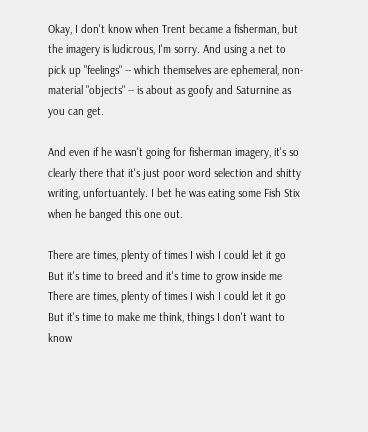Okay, I don't know when Trent became a fisherman, but the imagery is ludicrous, I'm sorry. And using a net to pick up "feelings" -- which themselves are ephemeral, non-material "objects" -- is about as goofy and Saturnine as you can get.

And even if he wasn't going for fisherman imagery, it's so clearly there that it's just poor word selection and shitty writing, unfortuantely. I bet he was eating some Fish Stix when he banged this one out.

There are times, plenty of times I wish I could let it go
But it's time to breed and it's time to grow inside me
There are times, plenty of times I wish I could let it go
But it's time to make me think, things I don't want to know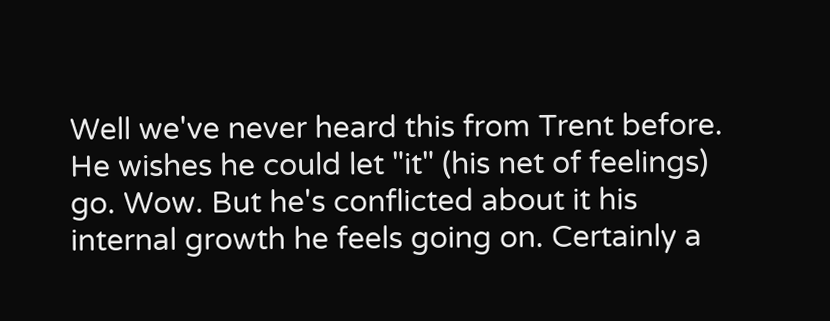Well we've never heard this from Trent before. He wishes he could let "it" (his net of feelings) go. Wow. But he's conflicted about it his internal growth he feels going on. Certainly a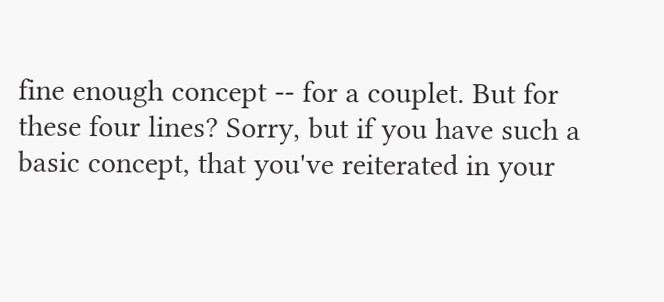fine enough concept -- for a couplet. But for these four lines? Sorry, but if you have such a basic concept, that you've reiterated in your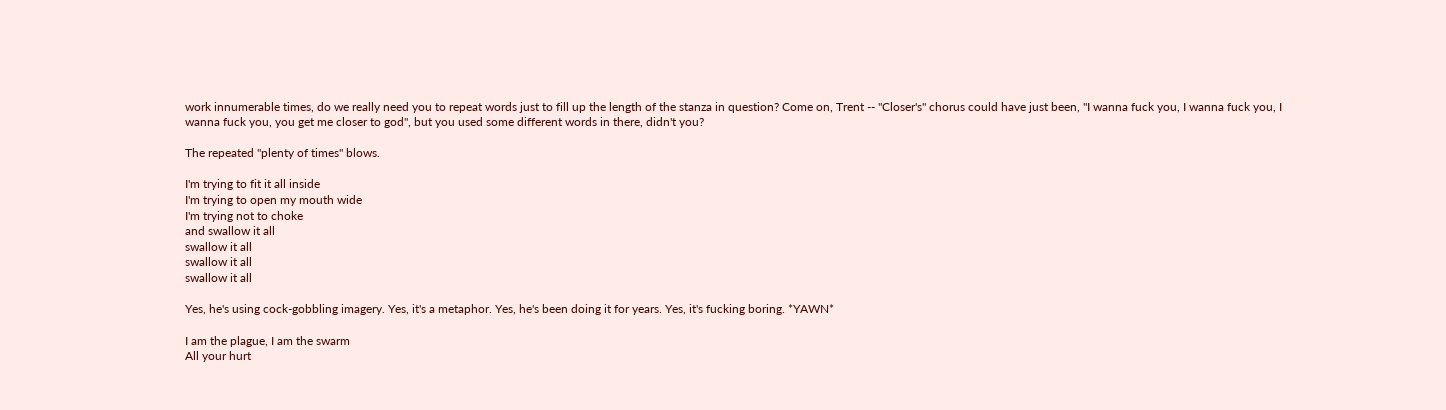work innumerable times, do we really need you to repeat words just to fill up the length of the stanza in question? Come on, Trent -- "Closer's" chorus could have just been, "I wanna fuck you, I wanna fuck you, I wanna fuck you, you get me closer to god", but you used some different words in there, didn't you?

The repeated "plenty of times" blows.

I'm trying to fit it all inside
I'm trying to open my mouth wide
I'm trying not to choke
and swallow it all
swallow it all
swallow it all
swallow it all

Yes, he's using cock-gobbling imagery. Yes, it's a metaphor. Yes, he's been doing it for years. Yes, it's fucking boring. *YAWN*

I am the plague, I am the swarm
All your hurt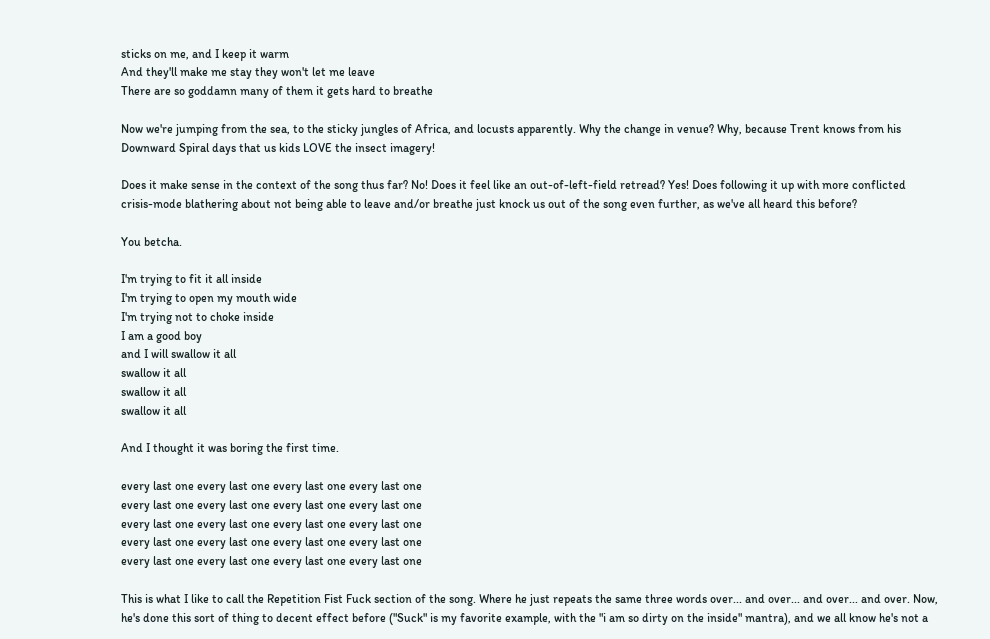sticks on me, and I keep it warm
And they'll make me stay they won't let me leave
There are so goddamn many of them it gets hard to breathe

Now we're jumping from the sea, to the sticky jungles of Africa, and locusts apparently. Why the change in venue? Why, because Trent knows from his Downward Spiral days that us kids LOVE the insect imagery!

Does it make sense in the context of the song thus far? No! Does it feel like an out-of-left-field retread? Yes! Does following it up with more conflicted crisis-mode blathering about not being able to leave and/or breathe just knock us out of the song even further, as we've all heard this before?

You betcha.

I'm trying to fit it all inside
I'm trying to open my mouth wide
I'm trying not to choke inside
I am a good boy
and I will swallow it all
swallow it all
swallow it all
swallow it all

And I thought it was boring the first time.

every last one every last one every last one every last one
every last one every last one every last one every last one
every last one every last one every last one every last one
every last one every last one every last one every last one
every last one every last one every last one every last one

This is what I like to call the Repetition Fist Fuck section of the song. Where he just repeats the same three words over... and over... and over... and over. Now, he's done this sort of thing to decent effect before ("Suck" is my favorite example, with the "i am so dirty on the inside" mantra), and we all know he's not a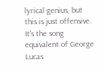lyrical genius, but this is just offensive. It's the song equivalent of George Lucas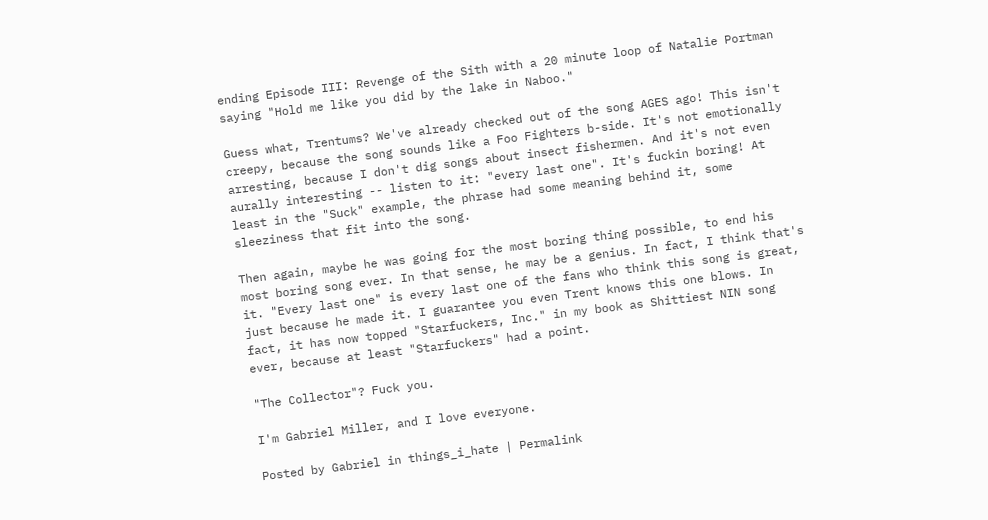ending Episode III: Revenge of the Sith with a 20 minute loop of Natalie Portman saying "Hold me like you did by the lake in Naboo."

Guess what, Trentums? We've already checked out of the song AGES ago! This isn't creepy, because the song sounds like a Foo Fighters b-side. It's not emotionally arresting, because I don't dig songs about insect fishermen. And it's not even aurally interesting -- listen to it: "every last one". It's fuckin boring! At least in the "Suck" example, the phrase had some meaning behind it, some sleeziness that fit into the song.

Then again, maybe he was going for the most boring thing possible, to end his most boring song ever. In that sense, he may be a genius. In fact, I think that's it. "Every last one" is every last one of the fans who think this song is great, just because he made it. I guarantee you even Trent knows this one blows. In fact, it has now topped "Starfuckers, Inc." in my book as Shittiest NIN song ever, because at least "Starfuckers" had a point.

"The Collector"? Fuck you.

I'm Gabriel Miller, and I love everyone.

Posted by Gabriel in things_i_hate | Permalink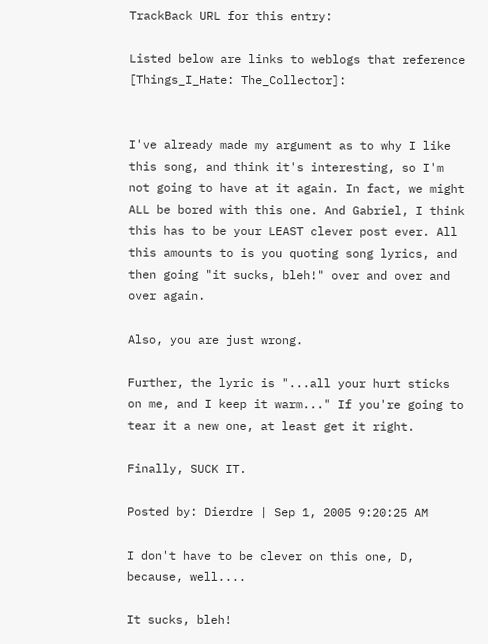TrackBack URL for this entry:

Listed below are links to weblogs that reference [Things_I_Hate: The_Collector]:


I've already made my argument as to why I like this song, and think it's interesting, so I'm not going to have at it again. In fact, we might ALL be bored with this one. And Gabriel, I think this has to be your LEAST clever post ever. All this amounts to is you quoting song lyrics, and then going "it sucks, bleh!" over and over and over again.

Also, you are just wrong.

Further, the lyric is "...all your hurt sticks on me, and I keep it warm..." If you're going to tear it a new one, at least get it right.

Finally, SUCK IT.

Posted by: Dierdre | Sep 1, 2005 9:20:25 AM

I don't have to be clever on this one, D, because, well....

It sucks, bleh!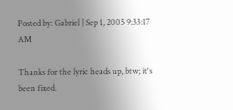Posted by: Gabriel | Sep 1, 2005 9:33:17 AM

Thanks for the lyric heads up, btw; it's been fixed.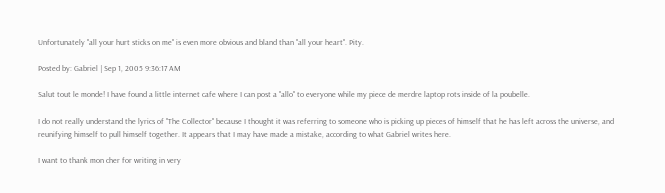Unfortunately "all your hurt sticks on me" is even more obvious and bland than "all your heart". Pity.

Posted by: Gabriel | Sep 1, 2005 9:36:17 AM

Salut tout le monde! I have found a little internet cafe where I can post a "allo" to everyone while my piece de merdre laptop rots inside of la poubelle.

I do not really understand the lyrics of "The Collector" because I thought it was referring to someone who is picking up pieces of himself that he has left across the universe, and reunifying himself to pull himself together. It appears that I may have made a mistake, according to what Gabriel writes here.

I want to thank mon cher for writing in very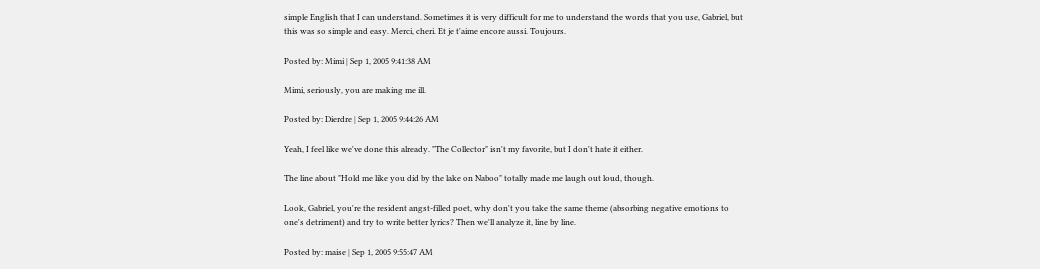simple English that I can understand. Sometimes it is very difficult for me to understand the words that you use, Gabriel, but this was so simple and easy. Merci, cheri. Et je t'aime encore aussi. Toujours.

Posted by: Mimi | Sep 1, 2005 9:41:38 AM

Mimi, seriously, you are making me ill.

Posted by: Dierdre | Sep 1, 2005 9:44:26 AM

Yeah, I feel like we've done this already. "The Collector" isn't my favorite, but I don't hate it either.

The line about "Hold me like you did by the lake on Naboo" totally made me laugh out loud, though.

Look, Gabriel, you're the resident angst-filled poet, why don't you take the same theme (absorbing negative emotions to one's detriment) and try to write better lyrics? Then we'll analyze it, line by line.

Posted by: maise | Sep 1, 2005 9:55:47 AM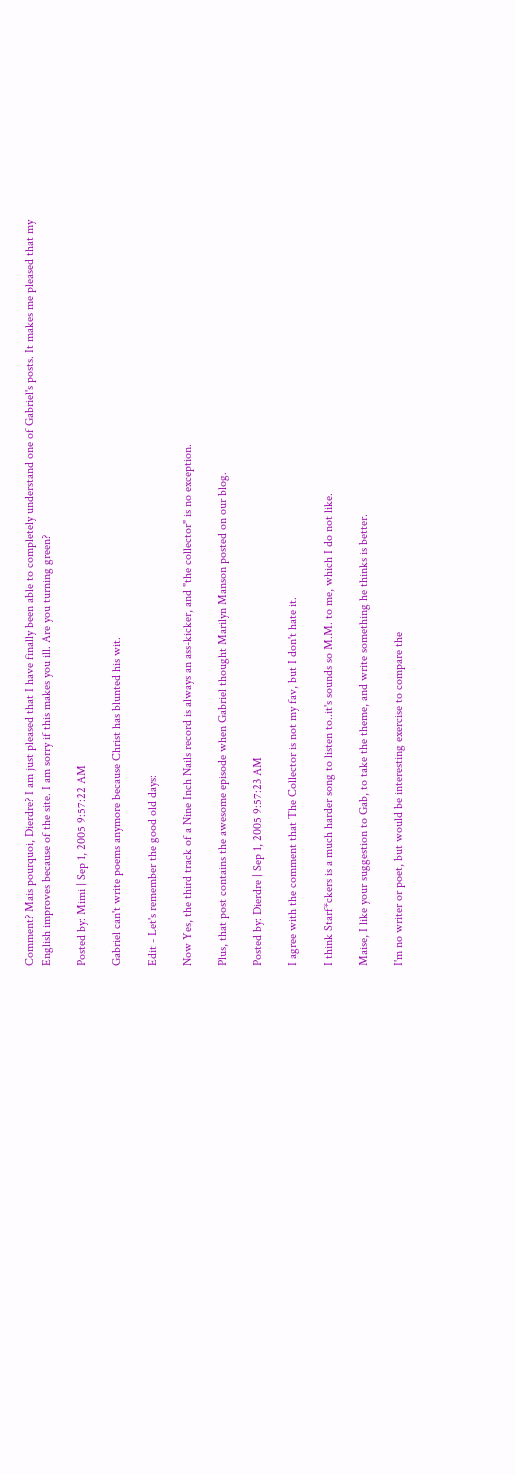Comment? Mais pourquoi, Dierdre? I am just pleased that I have finally been able to completely understand one of Gabriel's posts. It makes me pleased that my English improves because of the site. I am sorry if this makes you ill. Are you turning green?

Posted by: Mimi | Sep 1, 2005 9:57:22 AM

Gabriel can't write poems anymore because Christ has blunted his wit.

Edit - Let's remember the good old days:

Now Yes, the third track of a Nine Inch Nails record is always an ass-kicker, and "the collector" is no exception.

Plus, that post contains the awesome episode when Gabriel thought Marilyn Manson posted on our blog.

Posted by: Dierdre | Sep 1, 2005 9:57:23 AM

I agree with the comment that The Collector is not my fav, but I don't hate it.

I think Starf*ckers is a much harder song to listen to..it's sounds so M.M. to me, which I do not like.

Maise, I like your suggestion to Gab, to take the theme, and write something he thinks is better.

I'm no writer or poet, but would be interesting exercise to compare the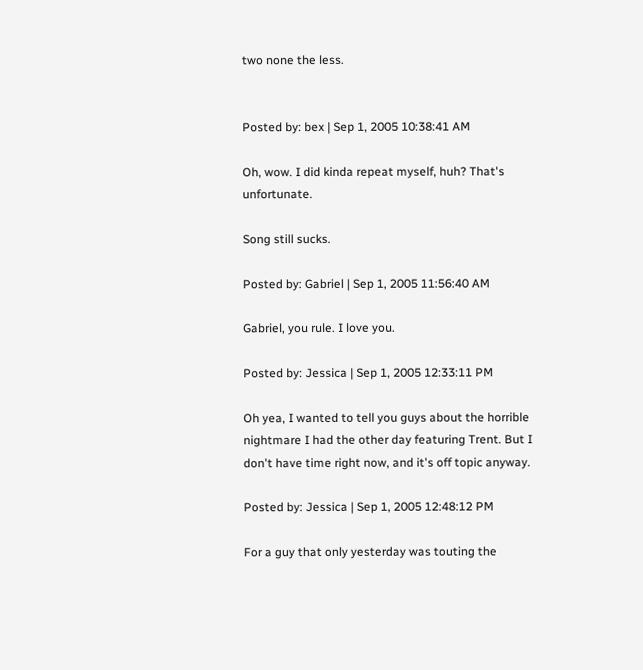two none the less.


Posted by: bex | Sep 1, 2005 10:38:41 AM

Oh, wow. I did kinda repeat myself, huh? That's unfortunate.

Song still sucks.

Posted by: Gabriel | Sep 1, 2005 11:56:40 AM

Gabriel, you rule. I love you.

Posted by: Jessica | Sep 1, 2005 12:33:11 PM

Oh yea, I wanted to tell you guys about the horrible nightmare I had the other day featuring Trent. But I don't have time right now, and it's off topic anyway.

Posted by: Jessica | Sep 1, 2005 12:48:12 PM

For a guy that only yesterday was touting the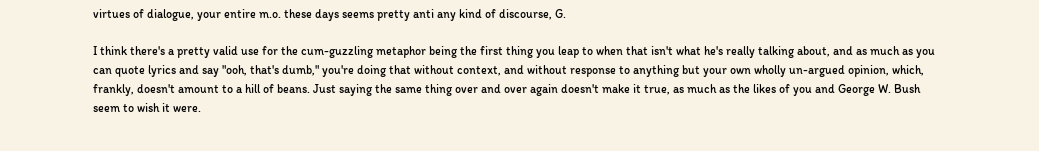virtues of dialogue, your entire m.o. these days seems pretty anti any kind of discourse, G.

I think there's a pretty valid use for the cum-guzzling metaphor being the first thing you leap to when that isn't what he's really talking about, and as much as you can quote lyrics and say "ooh, that's dumb," you're doing that without context, and without response to anything but your own wholly un-argued opinion, which, frankly, doesn't amount to a hill of beans. Just saying the same thing over and over again doesn't make it true, as much as the likes of you and George W. Bush seem to wish it were.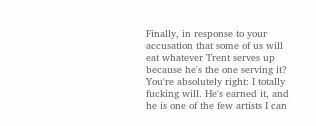Finally, in response to your accusation that some of us will eat whatever Trent serves up because he's the one serving it? You're absolutely right: I totally fucking will. He's earned it, and he is one of the few artists I can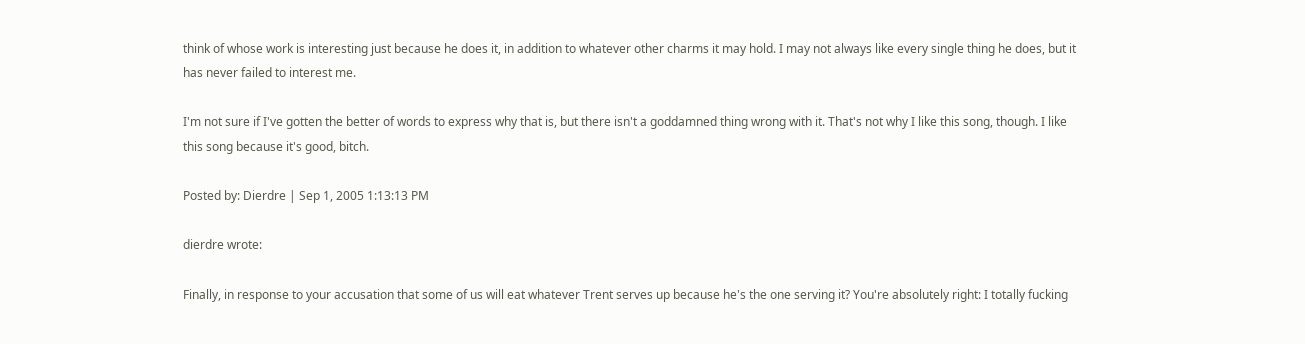think of whose work is interesting just because he does it, in addition to whatever other charms it may hold. I may not always like every single thing he does, but it has never failed to interest me.

I'm not sure if I've gotten the better of words to express why that is, but there isn't a goddamned thing wrong with it. That's not why I like this song, though. I like this song because it's good, bitch.

Posted by: Dierdre | Sep 1, 2005 1:13:13 PM

dierdre wrote:

Finally, in response to your accusation that some of us will eat whatever Trent serves up because he's the one serving it? You're absolutely right: I totally fucking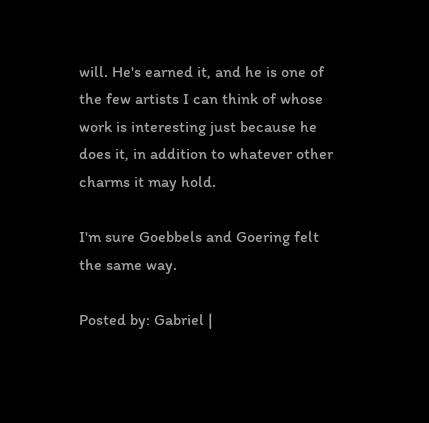will. He's earned it, and he is one of the few artists I can think of whose work is interesting just because he does it, in addition to whatever other charms it may hold.

I'm sure Goebbels and Goering felt the same way.

Posted by: Gabriel |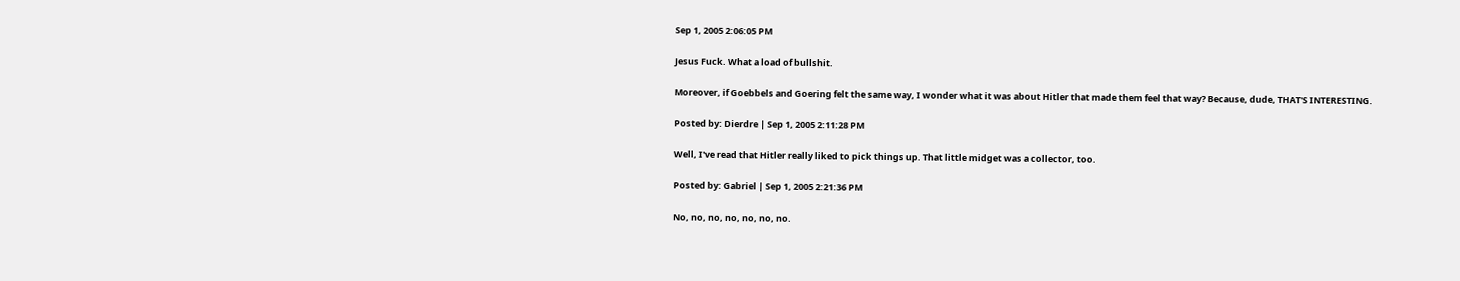Sep 1, 2005 2:06:05 PM

Jesus Fuck. What a load of bullshit.

Moreover, if Goebbels and Goering felt the same way, I wonder what it was about Hitler that made them feel that way? Because, dude, THAT'S INTERESTING.

Posted by: Dierdre | Sep 1, 2005 2:11:28 PM

Well, I've read that Hitler really liked to pick things up. That little midget was a collector, too.

Posted by: Gabriel | Sep 1, 2005 2:21:36 PM

No, no, no, no, no, no, no.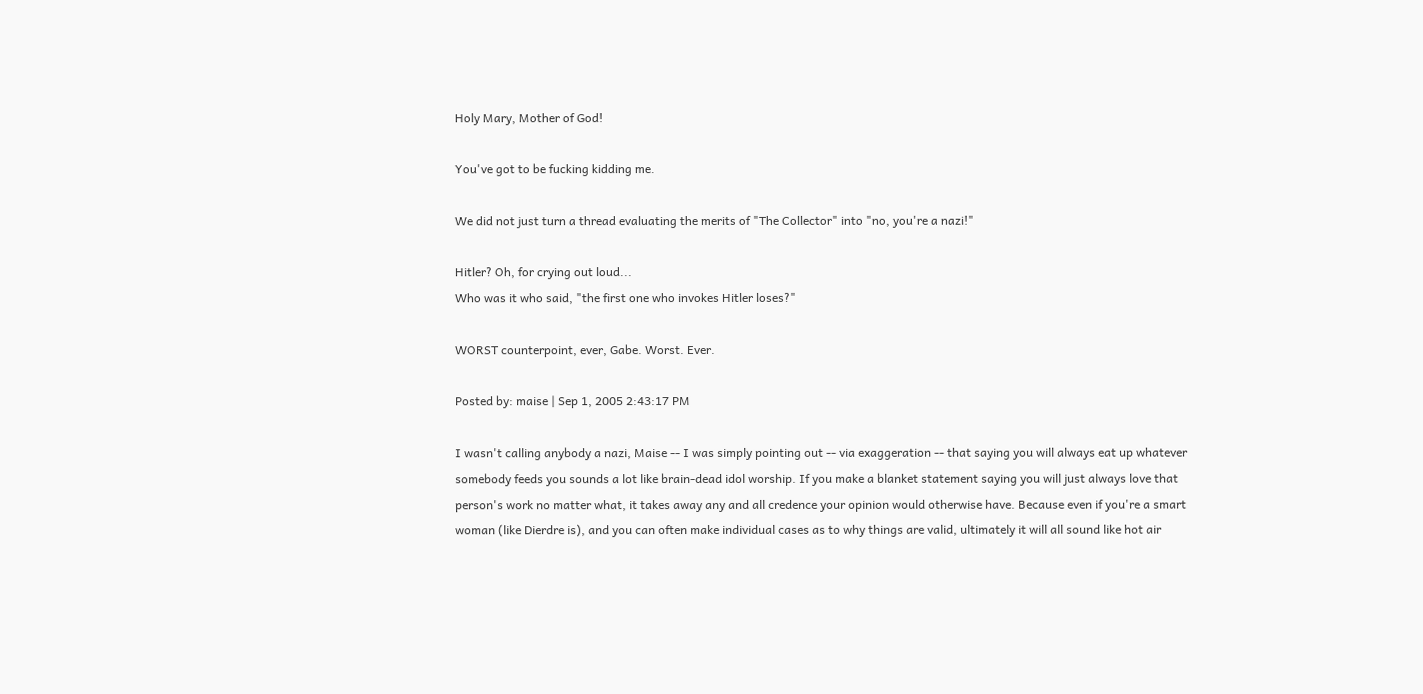Holy Mary, Mother of God!

You've got to be fucking kidding me.

We did not just turn a thread evaluating the merits of "The Collector" into "no, you're a nazi!"

Hitler? Oh, for crying out loud...
Who was it who said, "the first one who invokes Hitler loses?"

WORST counterpoint, ever, Gabe. Worst. Ever.

Posted by: maise | Sep 1, 2005 2:43:17 PM

I wasn't calling anybody a nazi, Maise -- I was simply pointing out -- via exaggeration -- that saying you will always eat up whatever somebody feeds you sounds a lot like brain-dead idol worship. If you make a blanket statement saying you will just always love that person's work no matter what, it takes away any and all credence your opinion would otherwise have. Because even if you're a smart woman (like Dierdre is), and you can often make individual cases as to why things are valid, ultimately it will all sound like hot air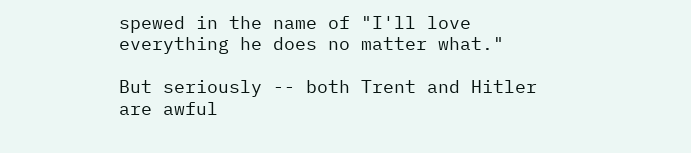spewed in the name of "I'll love everything he does no matter what."

But seriously -- both Trent and Hitler are awful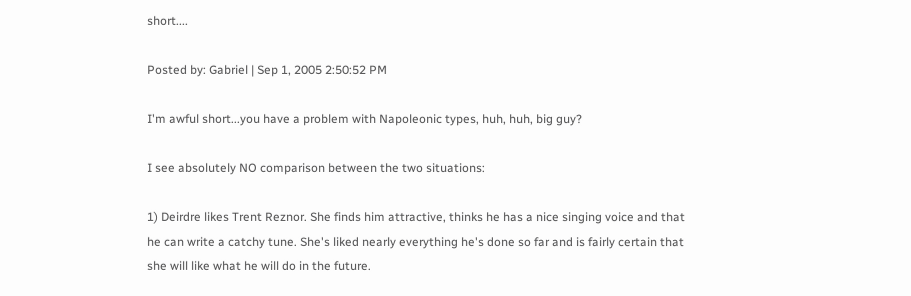short....

Posted by: Gabriel | Sep 1, 2005 2:50:52 PM

I'm awful short...you have a problem with Napoleonic types, huh, huh, big guy?

I see absolutely NO comparison between the two situations:

1) Deirdre likes Trent Reznor. She finds him attractive, thinks he has a nice singing voice and that he can write a catchy tune. She's liked nearly everything he's done so far and is fairly certain that she will like what he will do in the future.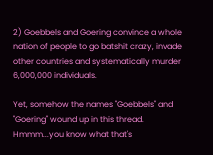2) Goebbels and Goering convince a whole nation of people to go batshit crazy, invade other countries and systematically murder 6,000,000 individuals.

Yet, somehow the names "Goebbels" and "Goering" wound up in this thread. Hmmm...you know what that's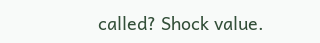called? Shock value.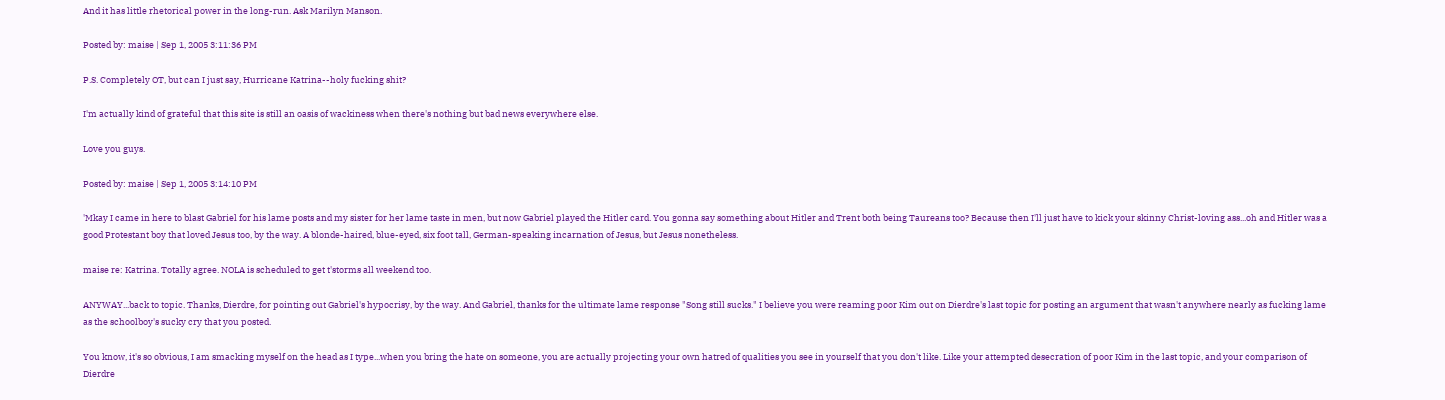And it has little rhetorical power in the long-run. Ask Marilyn Manson.

Posted by: maise | Sep 1, 2005 3:11:36 PM

P.S. Completely OT, but can I just say, Hurricane Katrina--holy fucking shit?

I'm actually kind of grateful that this site is still an oasis of wackiness when there's nothing but bad news everywhere else.

Love you guys.

Posted by: maise | Sep 1, 2005 3:14:10 PM

'Mkay I came in here to blast Gabriel for his lame posts and my sister for her lame taste in men, but now Gabriel played the Hitler card. You gonna say something about Hitler and Trent both being Taureans too? Because then I'll just have to kick your skinny Christ-loving ass...oh and Hitler was a good Protestant boy that loved Jesus too, by the way. A blonde-haired, blue-eyed, six foot tall, German-speaking incarnation of Jesus, but Jesus nonetheless.

maise re: Katrina. Totally agree. NOLA is scheduled to get t'storms all weekend too.

ANYWAY...back to topic. Thanks, Dierdre, for pointing out Gabriel's hypocrisy, by the way. And Gabriel, thanks for the ultimate lame response "Song still sucks." I believe you were reaming poor Kim out on Dierdre's last topic for posting an argument that wasn't anywhere nearly as fucking lame as the schoolboy's sucky cry that you posted.

You know, it's so obvious, I am smacking myself on the head as I type...when you bring the hate on someone, you are actually projecting your own hatred of qualities you see in yourself that you don't like. Like your attempted desecration of poor Kim in the last topic, and your comparison of Dierdre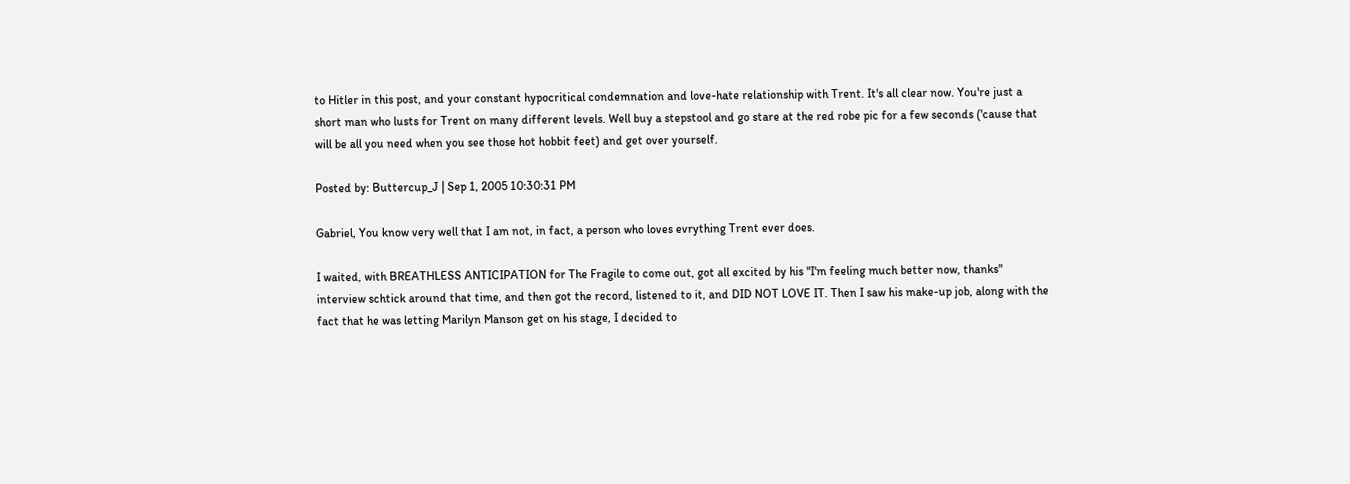to Hitler in this post, and your constant hypocritical condemnation and love-hate relationship with Trent. It's all clear now. You're just a short man who lusts for Trent on many different levels. Well buy a stepstool and go stare at the red robe pic for a few seconds ('cause that will be all you need when you see those hot hobbit feet) and get over yourself.

Posted by: Buttercup_J | Sep 1, 2005 10:30:31 PM

Gabriel, You know very well that I am not, in fact, a person who loves evrything Trent ever does.

I waited, with BREATHLESS ANTICIPATION for The Fragile to come out, got all excited by his "I'm feeling much better now, thanks" interview schtick around that time, and then got the record, listened to it, and DID NOT LOVE IT. Then I saw his make-up job, along with the fact that he was letting Marilyn Manson get on his stage, I decided to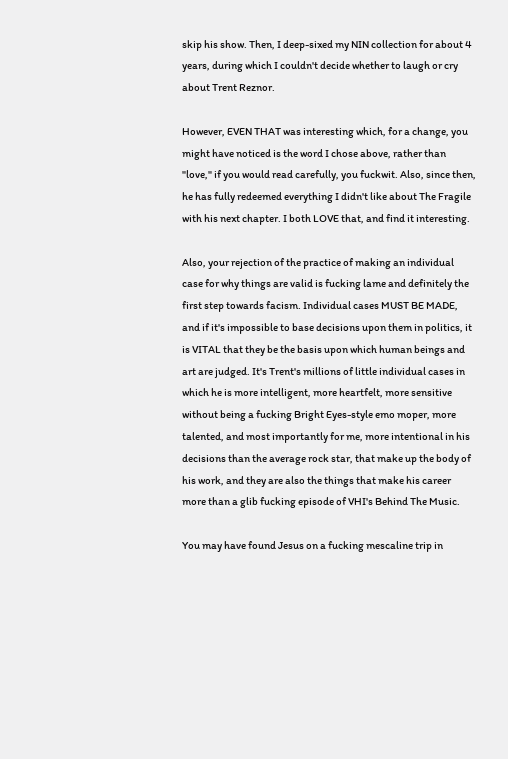skip his show. Then, I deep-sixed my NIN collection for about 4 years, during which I couldn't decide whether to laugh or cry about Trent Reznor.

However, EVEN THAT was interesting which, for a change, you might have noticed is the word I chose above, rather than "love," if you would read carefully, you fuckwit. Also, since then, he has fully redeemed everything I didn't like about The Fragile with his next chapter. I both LOVE that, and find it interesting.

Also, your rejection of the practice of making an individual case for why things are valid is fucking lame and definitely the first step towards facism. Individual cases MUST BE MADE, and if it's impossible to base decisions upon them in politics, it is VITAL that they be the basis upon which human beings and art are judged. It's Trent's millions of little individual cases in which he is more intelligent, more heartfelt, more sensitive without being a fucking Bright Eyes-style emo moper, more talented, and most importantly for me, more intentional in his decisions than the average rock star, that make up the body of his work, and they are also the things that make his career more than a glib fucking episode of VHI's Behind The Music.

You may have found Jesus on a fucking mescaline trip in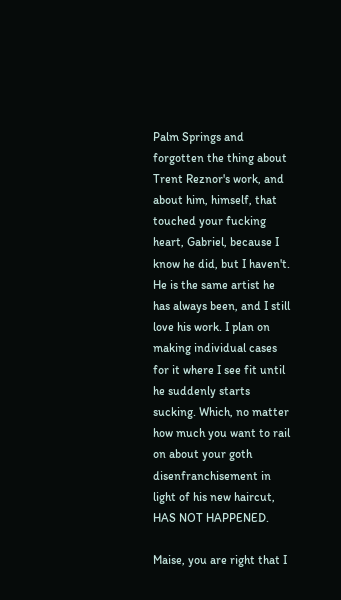Palm Springs and forgotten the thing about Trent Reznor's work, and about him, himself, that touched your fucking heart, Gabriel, because I know he did, but I haven't. He is the same artist he has always been, and I still love his work. I plan on making individual cases for it where I see fit until he suddenly starts sucking. Which, no matter how much you want to rail on about your goth disenfranchisement in light of his new haircut, HAS NOT HAPPENED.

Maise, you are right that I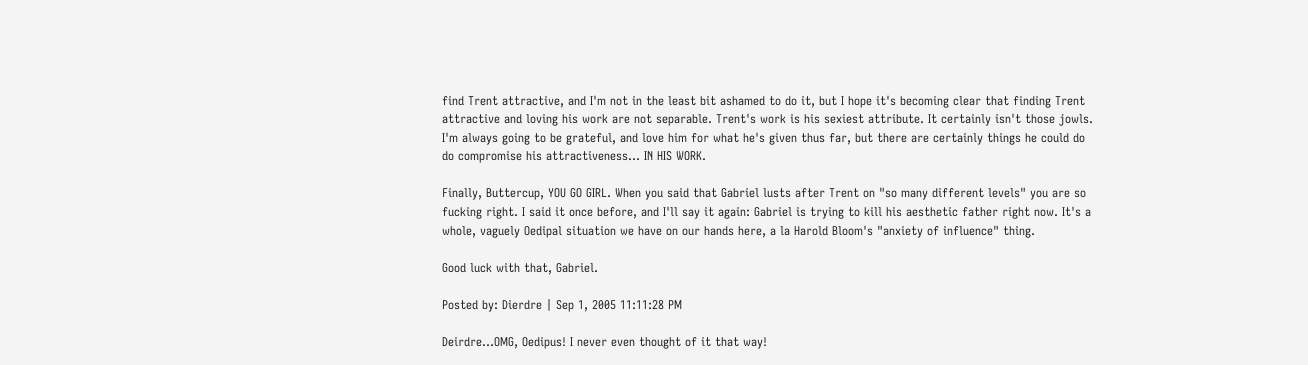find Trent attractive, and I'm not in the least bit ashamed to do it, but I hope it's becoming clear that finding Trent attractive and loving his work are not separable. Trent's work is his sexiest attribute. It certainly isn't those jowls. I'm always going to be grateful, and love him for what he's given thus far, but there are certainly things he could do do compromise his attractiveness... IN HIS WORK.

Finally, Buttercup, YOU GO GIRL. When you said that Gabriel lusts after Trent on "so many different levels" you are so fucking right. I said it once before, and I'll say it again: Gabriel is trying to kill his aesthetic father right now. It's a whole, vaguely Oedipal situation we have on our hands here, a la Harold Bloom's "anxiety of influence" thing.

Good luck with that, Gabriel.

Posted by: Dierdre | Sep 1, 2005 11:11:28 PM

Deirdre...OMG, Oedipus! I never even thought of it that way!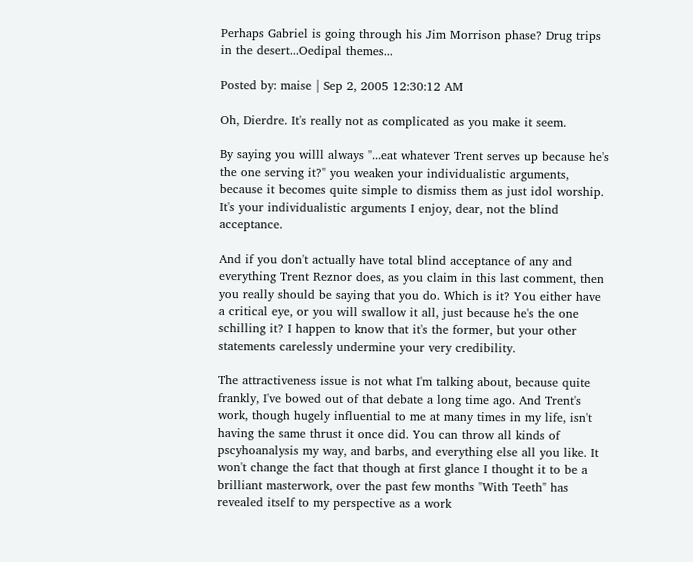Perhaps Gabriel is going through his Jim Morrison phase? Drug trips in the desert...Oedipal themes...

Posted by: maise | Sep 2, 2005 12:30:12 AM

Oh, Dierdre. It's really not as complicated as you make it seem.

By saying you willl always "...eat whatever Trent serves up because he's the one serving it?" you weaken your individualistic arguments, because it becomes quite simple to dismiss them as just idol worship. It's your individualistic arguments I enjoy, dear, not the blind acceptance.

And if you don't actually have total blind acceptance of any and everything Trent Reznor does, as you claim in this last comment, then you really should be saying that you do. Which is it? You either have a critical eye, or you will swallow it all, just because he's the one schilling it? I happen to know that it's the former, but your other statements carelessly undermine your very credibility.

The attractiveness issue is not what I'm talking about, because quite frankly, I've bowed out of that debate a long time ago. And Trent's work, though hugely influential to me at many times in my life, isn't having the same thrust it once did. You can throw all kinds of pscyhoanalysis my way, and barbs, and everything else all you like. It won't change the fact that though at first glance I thought it to be a brilliant masterwork, over the past few months "With Teeth" has revealed itself to my perspective as a work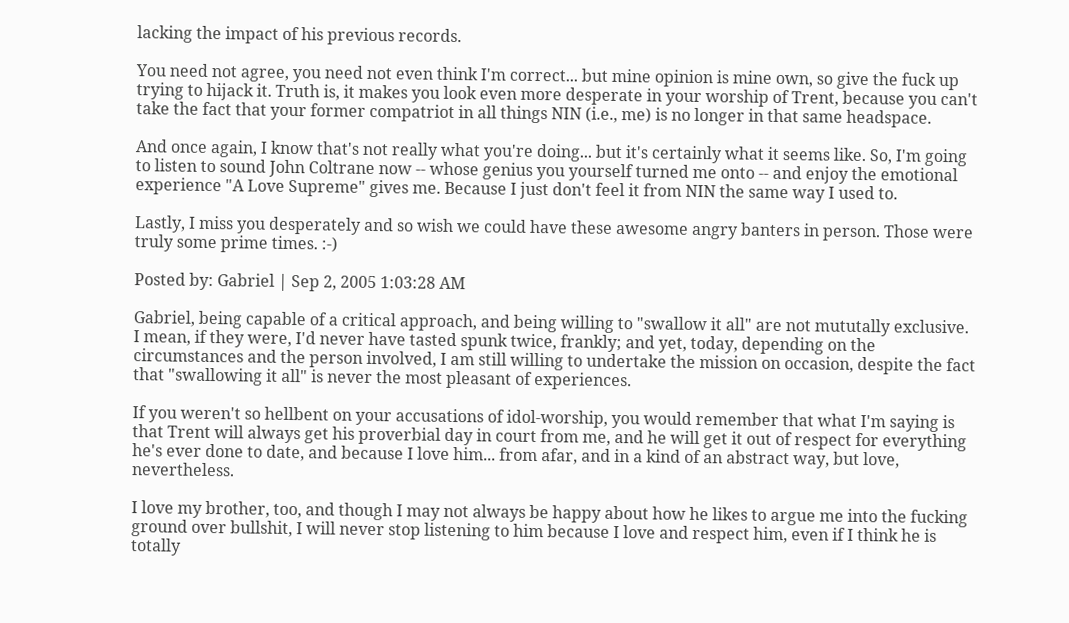lacking the impact of his previous records.

You need not agree, you need not even think I'm correct... but mine opinion is mine own, so give the fuck up trying to hijack it. Truth is, it makes you look even more desperate in your worship of Trent, because you can't take the fact that your former compatriot in all things NIN (i.e., me) is no longer in that same headspace.

And once again, I know that's not really what you're doing... but it's certainly what it seems like. So, I'm going to listen to sound John Coltrane now -- whose genius you yourself turned me onto -- and enjoy the emotional experience "A Love Supreme" gives me. Because I just don't feel it from NIN the same way I used to.

Lastly, I miss you desperately and so wish we could have these awesome angry banters in person. Those were truly some prime times. :-)

Posted by: Gabriel | Sep 2, 2005 1:03:28 AM

Gabriel, being capable of a critical approach, and being willing to "swallow it all" are not mututally exclusive. I mean, if they were, I'd never have tasted spunk twice, frankly; and yet, today, depending on the circumstances and the person involved, I am still willing to undertake the mission on occasion, despite the fact that "swallowing it all" is never the most pleasant of experiences.

If you weren't so hellbent on your accusations of idol-worship, you would remember that what I'm saying is that Trent will always get his proverbial day in court from me, and he will get it out of respect for everything he's ever done to date, and because I love him... from afar, and in a kind of an abstract way, but love, nevertheless.

I love my brother, too, and though I may not always be happy about how he likes to argue me into the fucking ground over bullshit, I will never stop listening to him because I love and respect him, even if I think he is totally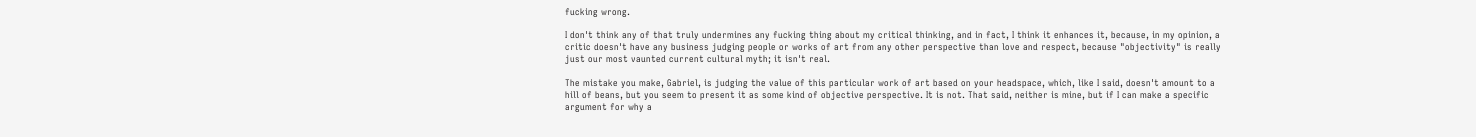fucking wrong.

I don't think any of that truly undermines any fucking thing about my critical thinking, and in fact, I think it enhances it, because, in my opinion, a critic doesn't have any business judging people or works of art from any other perspective than love and respect, because "objectivity" is really just our most vaunted current cultural myth; it isn't real.

The mistake you make, Gabriel, is judging the value of this particular work of art based on your headspace, which, like I said, doesn't amount to a hill of beans, but you seem to present it as some kind of objective perspective. It is not. That said, neither is mine, but if I can make a specific argument for why a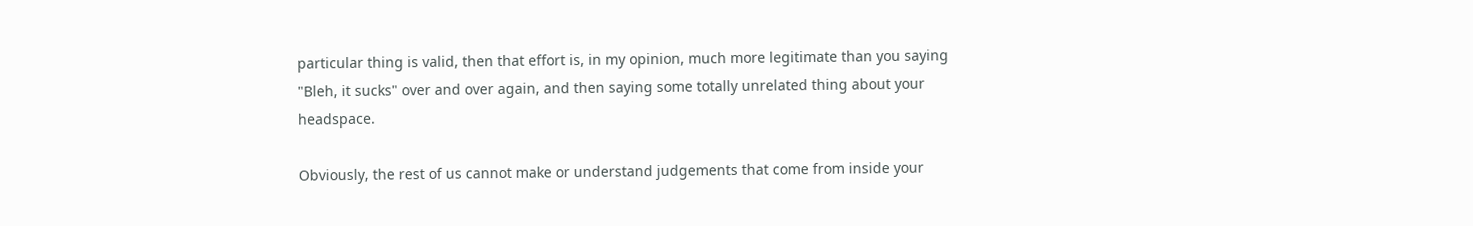particular thing is valid, then that effort is, in my opinion, much more legitimate than you saying "Bleh, it sucks" over and over again, and then saying some totally unrelated thing about your headspace.

Obviously, the rest of us cannot make or understand judgements that come from inside your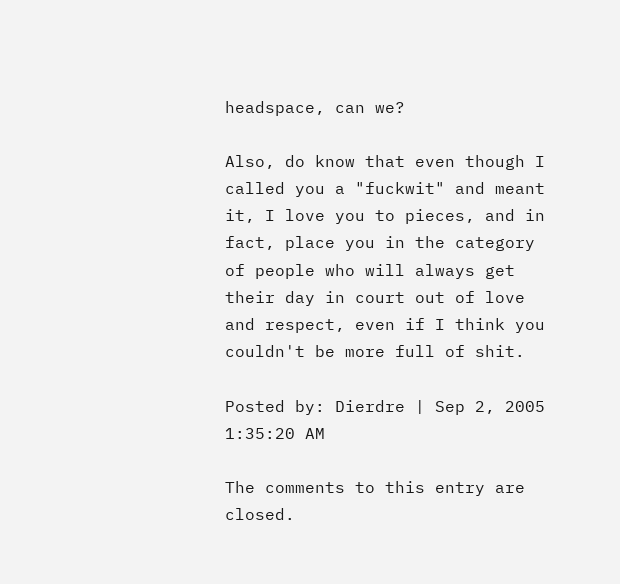headspace, can we?

Also, do know that even though I called you a "fuckwit" and meant it, I love you to pieces, and in fact, place you in the category of people who will always get their day in court out of love and respect, even if I think you couldn't be more full of shit.

Posted by: Dierdre | Sep 2, 2005 1:35:20 AM

The comments to this entry are closed.